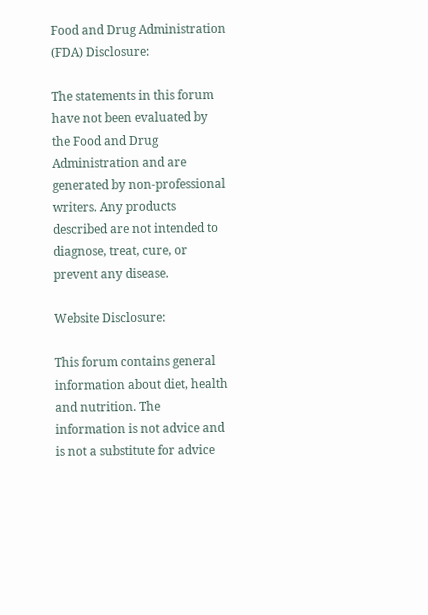Food and Drug Administration (FDA) Disclosure:

The statements in this forum have not been evaluated by the Food and Drug Administration and are generated by non-professional writers. Any products described are not intended to diagnose, treat, cure, or prevent any disease.

Website Disclosure:

This forum contains general information about diet, health and nutrition. The information is not advice and is not a substitute for advice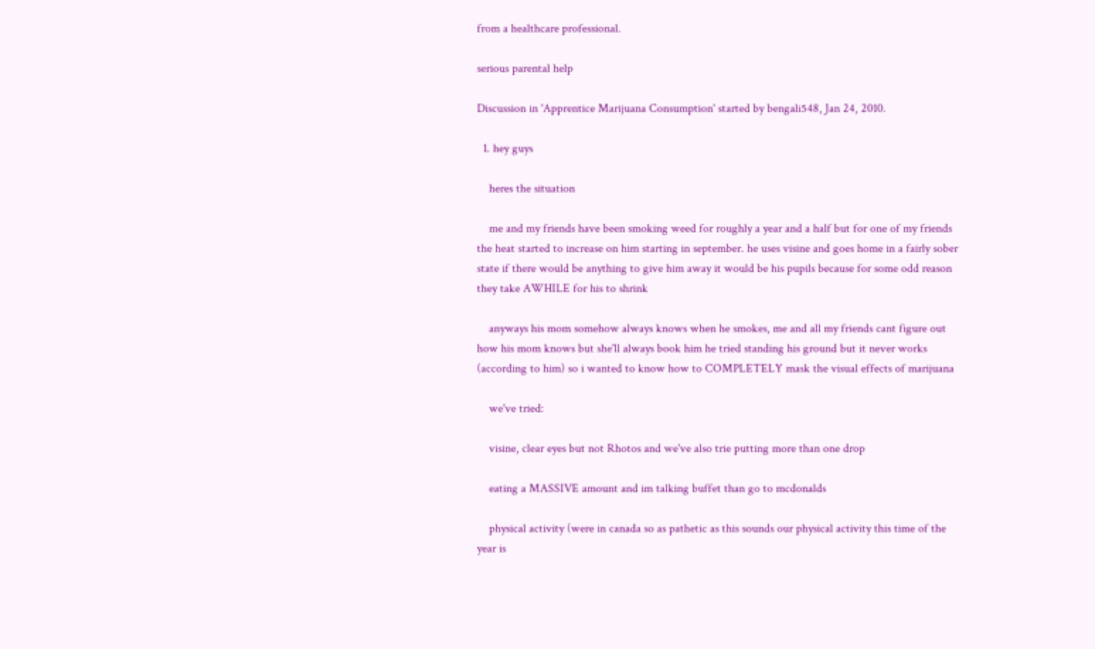from a healthcare professional.

serious parental help

Discussion in 'Apprentice Marijuana Consumption' started by bengali548, Jan 24, 2010.

  1. hey guys

    heres the situation

    me and my friends have been smoking weed for roughly a year and a half but for one of my friends the heat started to increase on him starting in september. he uses visine and goes home in a fairly sober state if there would be anything to give him away it would be his pupils because for some odd reason they take AWHILE for his to shrink

    anyways his mom somehow always knows when he smokes, me and all my friends cant figure out how his mom knows but she'll always book him he tried standing his ground but it never works (according to him) so i wanted to know how to COMPLETELY mask the visual effects of marijuana

    we've tried:

    visine, clear eyes but not Rhotos and we've also trie putting more than one drop

    eating a MASSIVE amount and im talking buffet than go to mcdonalds

    physical activity (were in canada so as pathetic as this sounds our physical activity this time of the year is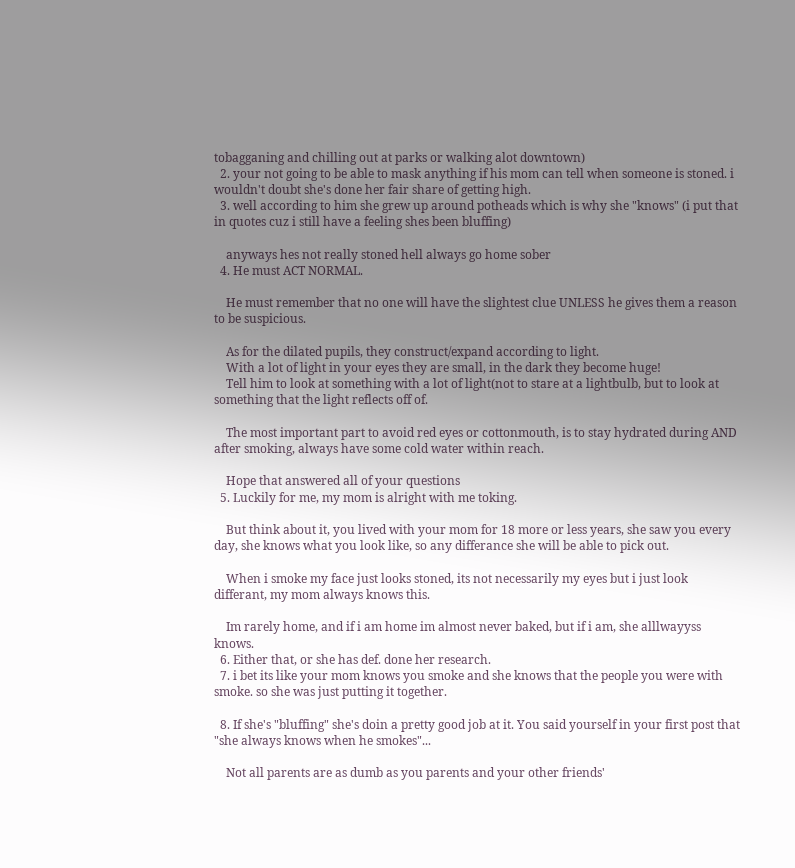tobagganing and chilling out at parks or walking alot downtown)
  2. your not going to be able to mask anything if his mom can tell when someone is stoned. i wouldn't doubt she's done her fair share of getting high.
  3. well according to him she grew up around potheads which is why she "knows" (i put that in quotes cuz i still have a feeling shes been bluffing)

    anyways hes not really stoned hell always go home sober
  4. He must ACT NORMAL.

    He must remember that no one will have the slightest clue UNLESS he gives them a reason to be suspicious.

    As for the dilated pupils, they construct/expand according to light.
    With a lot of light in your eyes they are small, in the dark they become huge!
    Tell him to look at something with a lot of light(not to stare at a lightbulb, but to look at something that the light reflects off of.

    The most important part to avoid red eyes or cottonmouth, is to stay hydrated during AND after smoking, always have some cold water within reach.

    Hope that answered all of your questions
  5. Luckily for me, my mom is alright with me toking.

    But think about it, you lived with your mom for 18 more or less years, she saw you every day, she knows what you look like, so any differance she will be able to pick out.

    When i smoke my face just looks stoned, its not necessarily my eyes but i just look differant, my mom always knows this.

    Im rarely home, and if i am home im almost never baked, but if i am, she alllwayyss knows.
  6. Either that, or she has def. done her research.
  7. i bet its like your mom knows you smoke and she knows that the people you were with smoke. so she was just putting it together.

  8. If she's "bluffing" she's doin a pretty good job at it. You said yourself in your first post that "she always knows when he smokes"...

    Not all parents are as dumb as you parents and your other friends'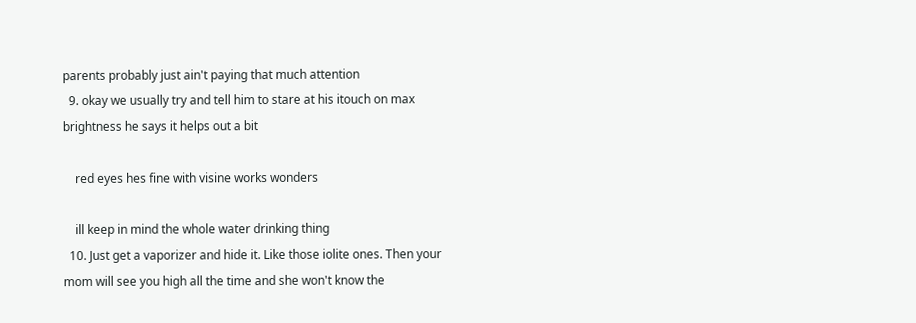parents probably just ain't paying that much attention
  9. okay we usually try and tell him to stare at his itouch on max brightness he says it helps out a bit

    red eyes hes fine with visine works wonders

    ill keep in mind the whole water drinking thing
  10. Just get a vaporizer and hide it. Like those iolite ones. Then your mom will see you high all the time and she won't know the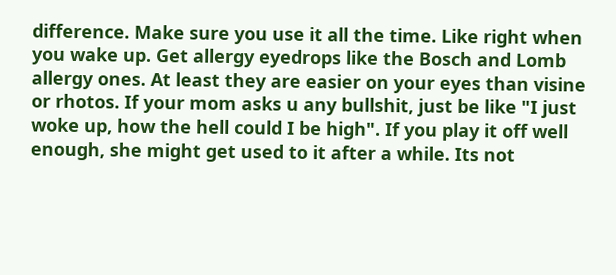difference. Make sure you use it all the time. Like right when you wake up. Get allergy eyedrops like the Bosch and Lomb allergy ones. At least they are easier on your eyes than visine or rhotos. If your mom asks u any bullshit, just be like "I just woke up, how the hell could I be high". If you play it off well enough, she might get used to it after a while. Its not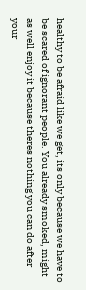healthy to be afraid like we get, its only because we have to be scared of ignorant people. You already smoked, might as well enjoy it because theres nothing you can do after your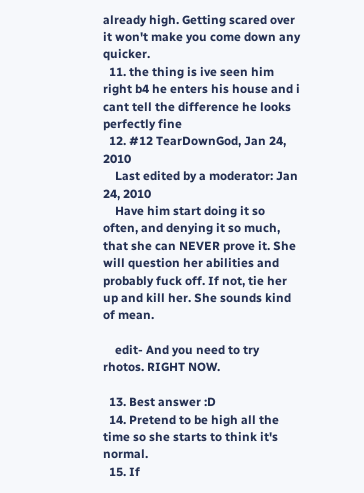already high. Getting scared over it won't make you come down any quicker.
  11. the thing is ive seen him right b4 he enters his house and i cant tell the difference he looks perfectly fine
  12. #12 TearDownGod, Jan 24, 2010
    Last edited by a moderator: Jan 24, 2010
    Have him start doing it so often, and denying it so much, that she can NEVER prove it. She will question her abilities and probably fuck off. If not, tie her up and kill her. She sounds kind of mean.

    edit- And you need to try rhotos. RIGHT NOW.

  13. Best answer :D
  14. Pretend to be high all the time so she starts to think it's normal.
  15. If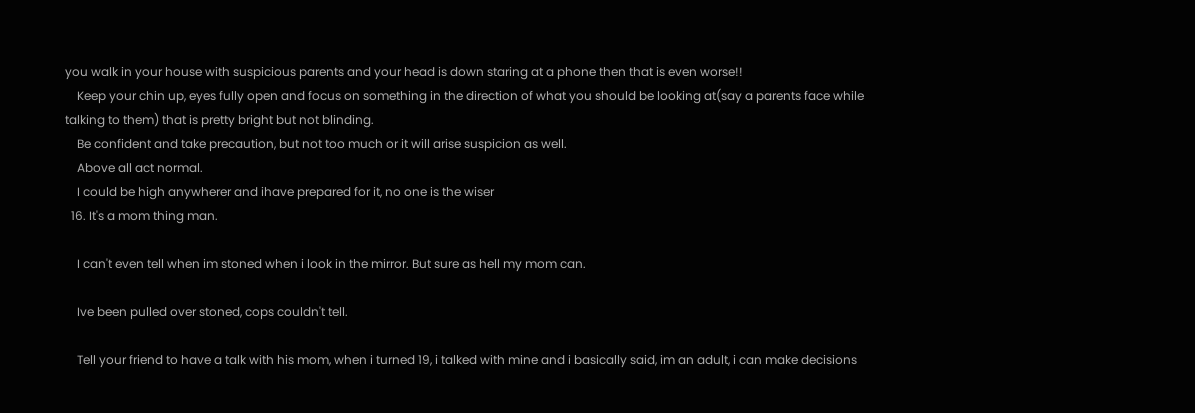you walk in your house with suspicious parents and your head is down staring at a phone then that is even worse!!
    Keep your chin up, eyes fully open and focus on something in the direction of what you should be looking at(say a parents face while talking to them) that is pretty bright but not blinding.
    Be confident and take precaution, but not too much or it will arise suspicion as well.
    Above all act normal.
    I could be high anywherer and ihave prepared for it, no one is the wiser
  16. It's a mom thing man.

    I can't even tell when im stoned when i look in the mirror. But sure as hell my mom can.

    Ive been pulled over stoned, cops couldn't tell.

    Tell your friend to have a talk with his mom, when i turned 19, i talked with mine and i basically said, im an adult, i can make decisions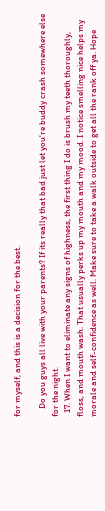for myself, and this is a decision for the best.

    Do you guys all live with your parents? If its really that bad just let you're buddy crash somewhere else for the night.
  17. When I want to eliminate any signs of highness, the first thing I do is brush my teeth thoroughly, floss, and mouth wash. That usually perks up my mouth and my mood. I notice smelling nice helps my morale and self-confidence as well. Make sure to take a walk outside to get all the rank off ya. Hope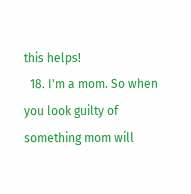this helps!
  18. I'm a mom. So when you look guilty of something mom will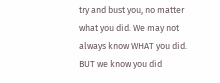try and bust you, no matter what you did. We may not always know WHAT you did. BUT we know you did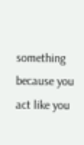something because you act like you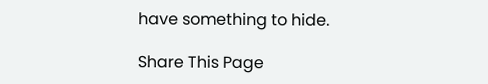have something to hide.

Share This Page